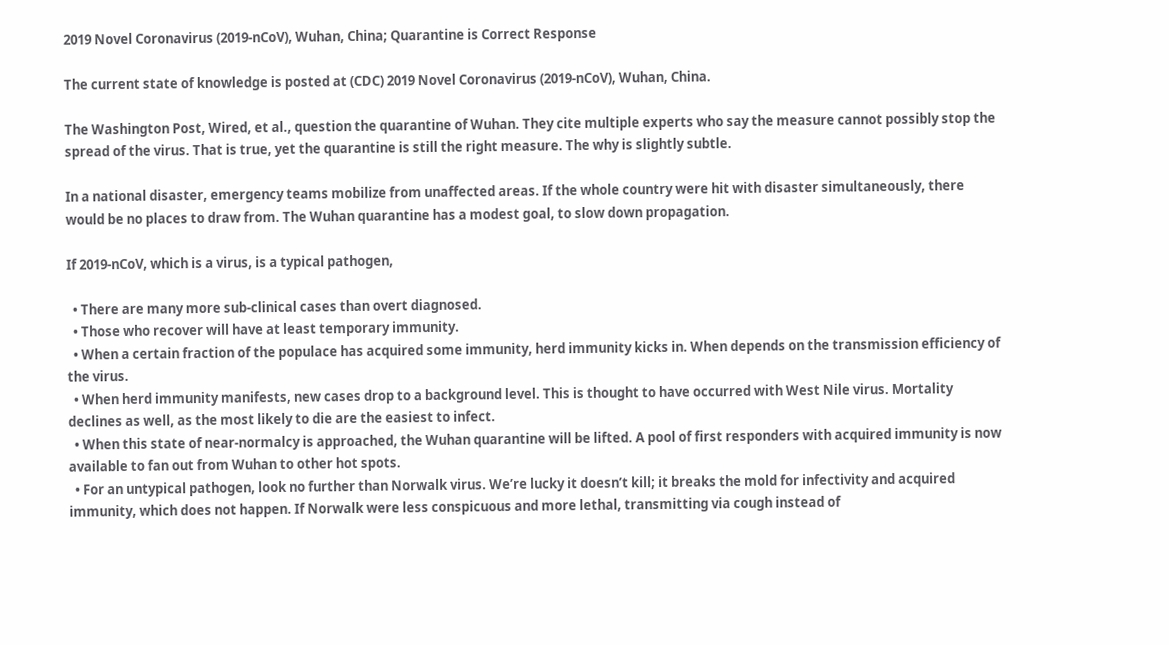2019 Novel Coronavirus (2019-nCoV), Wuhan, China; Quarantine is Correct Response

The current state of knowledge is posted at (CDC) 2019 Novel Coronavirus (2019-nCoV), Wuhan, China.

The Washington Post, Wired, et al., question the quarantine of Wuhan. They cite multiple experts who say the measure cannot possibly stop the spread of the virus. That is true, yet the quarantine is still the right measure. The why is slightly subtle.

In a national disaster, emergency teams mobilize from unaffected areas. If the whole country were hit with disaster simultaneously, there would be no places to draw from. The Wuhan quarantine has a modest goal, to slow down propagation.

If 2019-nCoV, which is a virus, is a typical pathogen,

  • There are many more sub-clinical cases than overt diagnosed.
  • Those who recover will have at least temporary immunity.
  • When a certain fraction of the populace has acquired some immunity, herd immunity kicks in. When depends on the transmission efficiency of the virus.
  • When herd immunity manifests, new cases drop to a background level. This is thought to have occurred with West Nile virus. Mortality declines as well, as the most likely to die are the easiest to infect.
  • When this state of near-normalcy is approached, the Wuhan quarantine will be lifted. A pool of first responders with acquired immunity is now available to fan out from Wuhan to other hot spots.
  • For an untypical pathogen, look no further than Norwalk virus. We’re lucky it doesn’t kill; it breaks the mold for infectivity and acquired immunity, which does not happen. If Norwalk were less conspicuous and more lethal, transmitting via cough instead of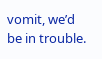vomit, we’d be in trouble.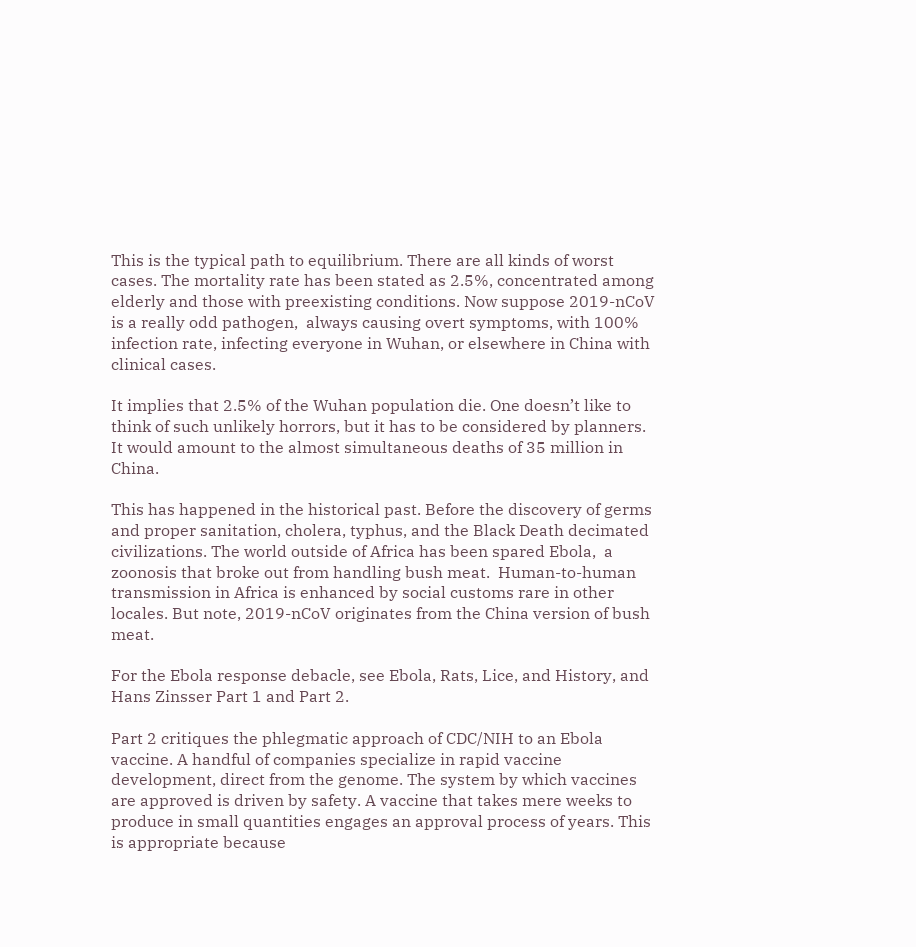This is the typical path to equilibrium. There are all kinds of worst cases. The mortality rate has been stated as 2.5%, concentrated among elderly and those with preexisting conditions. Now suppose 2019-nCoV is a really odd pathogen,  always causing overt symptoms, with 100% infection rate, infecting everyone in Wuhan, or elsewhere in China with clinical cases.

It implies that 2.5% of the Wuhan population die. One doesn’t like to think of such unlikely horrors, but it has to be considered by planners. It would amount to the almost simultaneous deaths of 35 million in China.

This has happened in the historical past. Before the discovery of germs and proper sanitation, cholera, typhus, and the Black Death decimated civilizations. The world outside of Africa has been spared Ebola,  a zoonosis that broke out from handling bush meat.  Human-to-human transmission in Africa is enhanced by social customs rare in other locales. But note, 2019-nCoV originates from the China version of bush meat.

For the Ebola response debacle, see Ebola, Rats, Lice, and History, and Hans Zinsser Part 1 and Part 2.

Part 2 critiques the phlegmatic approach of CDC/NIH to an Ebola vaccine. A handful of companies specialize in rapid vaccine development, direct from the genome. The system by which vaccines are approved is driven by safety. A vaccine that takes mere weeks to produce in small quantities engages an approval process of years. This is appropriate because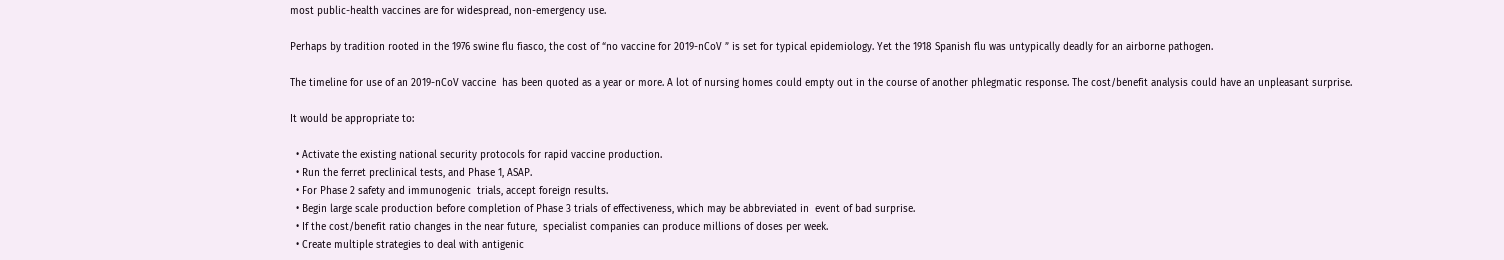most public-health vaccines are for widespread, non-emergency use.

Perhaps by tradition rooted in the 1976 swine flu fiasco, the cost of “no vaccine for 2019-nCoV ” is set for typical epidemiology. Yet the 1918 Spanish flu was untypically deadly for an airborne pathogen.

The timeline for use of an 2019-nCoV vaccine  has been quoted as a year or more. A lot of nursing homes could empty out in the course of another phlegmatic response. The cost/benefit analysis could have an unpleasant surprise.

It would be appropriate to:

  • Activate the existing national security protocols for rapid vaccine production.
  • Run the ferret preclinical tests, and Phase 1, ASAP.
  • For Phase 2 safety and immunogenic  trials, accept foreign results.
  • Begin large scale production before completion of Phase 3 trials of effectiveness, which may be abbreviated in  event of bad surprise.
  • If the cost/benefit ratio changes in the near future,  specialist companies can produce millions of doses per week.
  • Create multiple strategies to deal with antigenic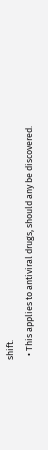shift.
  • This applies to antiviral drugs, should any be discovered.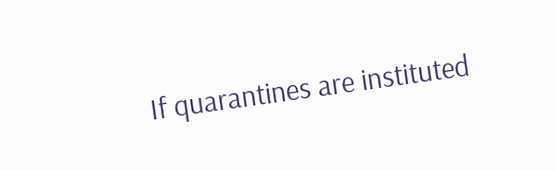If quarantines are instituted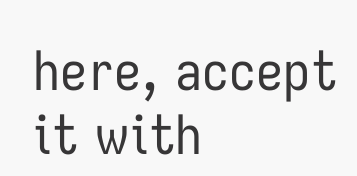here, accept it with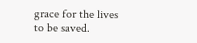grace for the lives to be saved.